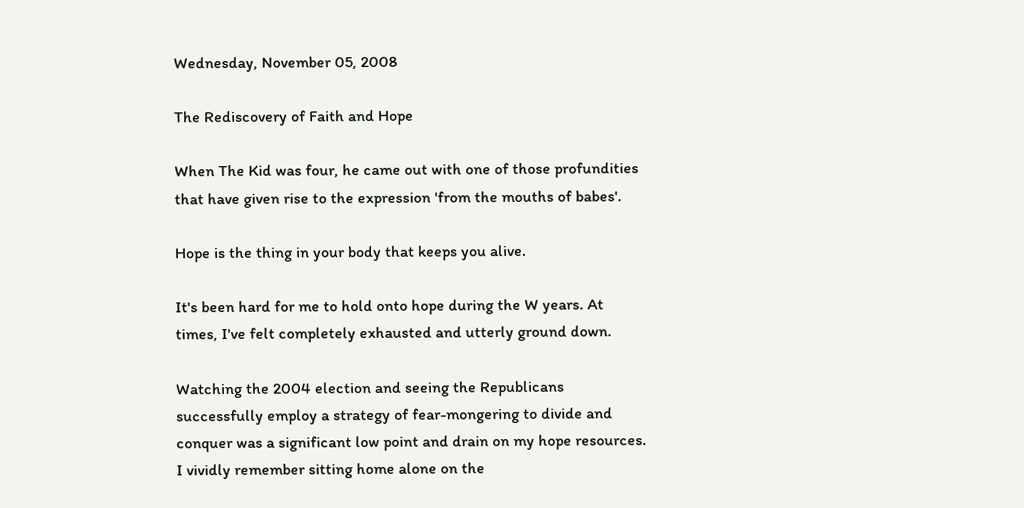Wednesday, November 05, 2008

The Rediscovery of Faith and Hope

When The Kid was four, he came out with one of those profundities that have given rise to the expression 'from the mouths of babes'.

Hope is the thing in your body that keeps you alive.

It's been hard for me to hold onto hope during the W years. At times, I've felt completely exhausted and utterly ground down.

Watching the 2004 election and seeing the Republicans successfully employ a strategy of fear-mongering to divide and conquer was a significant low point and drain on my hope resources. I vividly remember sitting home alone on the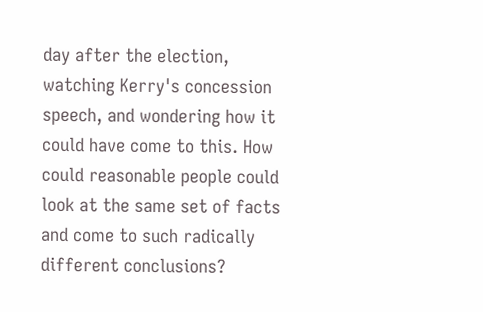day after the election, watching Kerry's concession speech, and wondering how it could have come to this. How could reasonable people could look at the same set of facts and come to such radically different conclusions?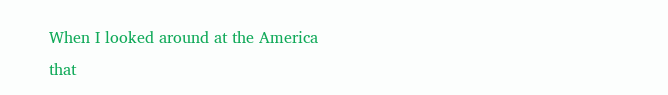When I looked around at the America that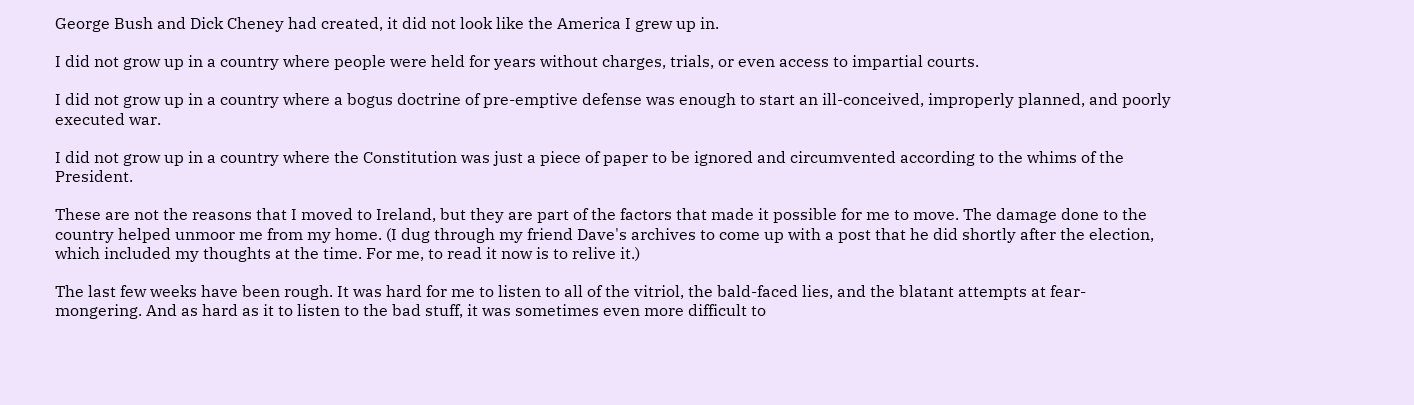George Bush and Dick Cheney had created, it did not look like the America I grew up in.

I did not grow up in a country where people were held for years without charges, trials, or even access to impartial courts.

I did not grow up in a country where a bogus doctrine of pre-emptive defense was enough to start an ill-conceived, improperly planned, and poorly executed war.

I did not grow up in a country where the Constitution was just a piece of paper to be ignored and circumvented according to the whims of the President.

These are not the reasons that I moved to Ireland, but they are part of the factors that made it possible for me to move. The damage done to the country helped unmoor me from my home. (I dug through my friend Dave's archives to come up with a post that he did shortly after the election, which included my thoughts at the time. For me, to read it now is to relive it.)

The last few weeks have been rough. It was hard for me to listen to all of the vitriol, the bald-faced lies, and the blatant attempts at fear-mongering. And as hard as it to listen to the bad stuff, it was sometimes even more difficult to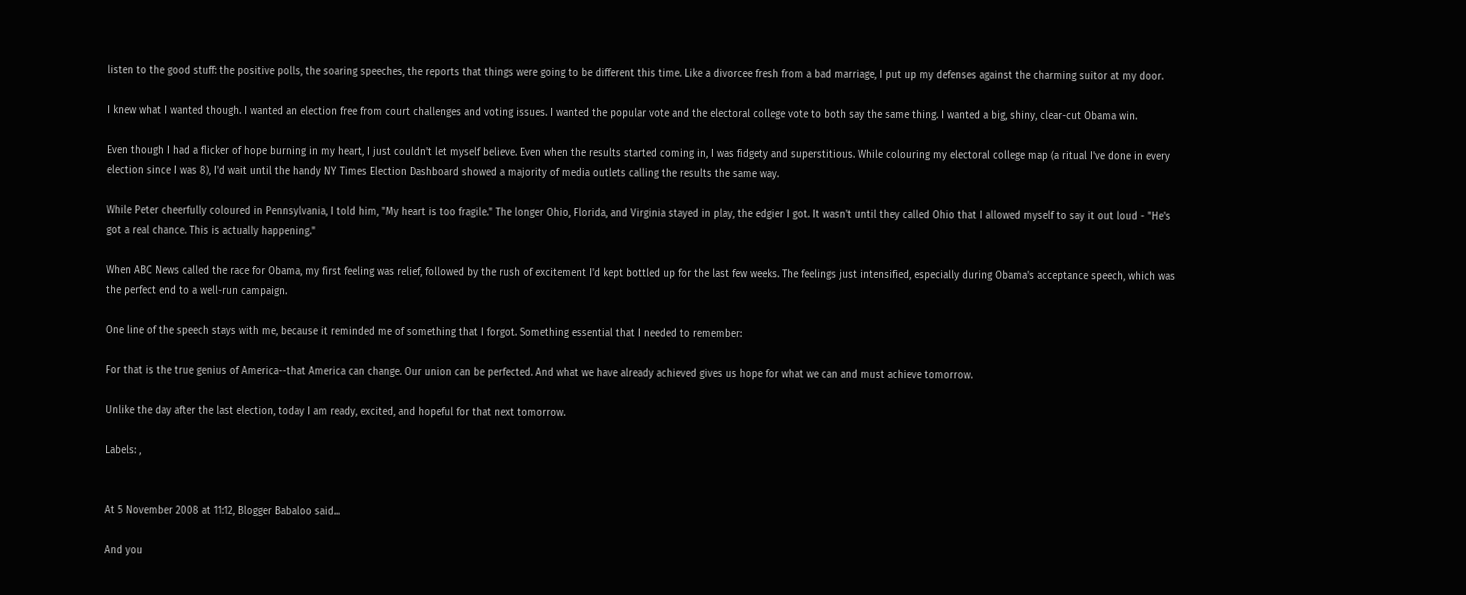listen to the good stuff: the positive polls, the soaring speeches, the reports that things were going to be different this time. Like a divorcee fresh from a bad marriage, I put up my defenses against the charming suitor at my door.

I knew what I wanted though. I wanted an election free from court challenges and voting issues. I wanted the popular vote and the electoral college vote to both say the same thing. I wanted a big, shiny, clear-cut Obama win.

Even though I had a flicker of hope burning in my heart, I just couldn't let myself believe. Even when the results started coming in, I was fidgety and superstitious. While colouring my electoral college map (a ritual I've done in every election since I was 8), I'd wait until the handy NY Times Election Dashboard showed a majority of media outlets calling the results the same way.

While Peter cheerfully coloured in Pennsylvania, I told him, "My heart is too fragile." The longer Ohio, Florida, and Virginia stayed in play, the edgier I got. It wasn't until they called Ohio that I allowed myself to say it out loud - "He's got a real chance. This is actually happening."

When ABC News called the race for Obama, my first feeling was relief, followed by the rush of excitement I'd kept bottled up for the last few weeks. The feelings just intensified, especially during Obama's acceptance speech, which was the perfect end to a well-run campaign.

One line of the speech stays with me, because it reminded me of something that I forgot. Something essential that I needed to remember:

For that is the true genius of America--that America can change. Our union can be perfected. And what we have already achieved gives us hope for what we can and must achieve tomorrow.

Unlike the day after the last election, today I am ready, excited, and hopeful for that next tomorrow.

Labels: ,


At 5 November 2008 at 11:12, Blogger Babaloo said...

And you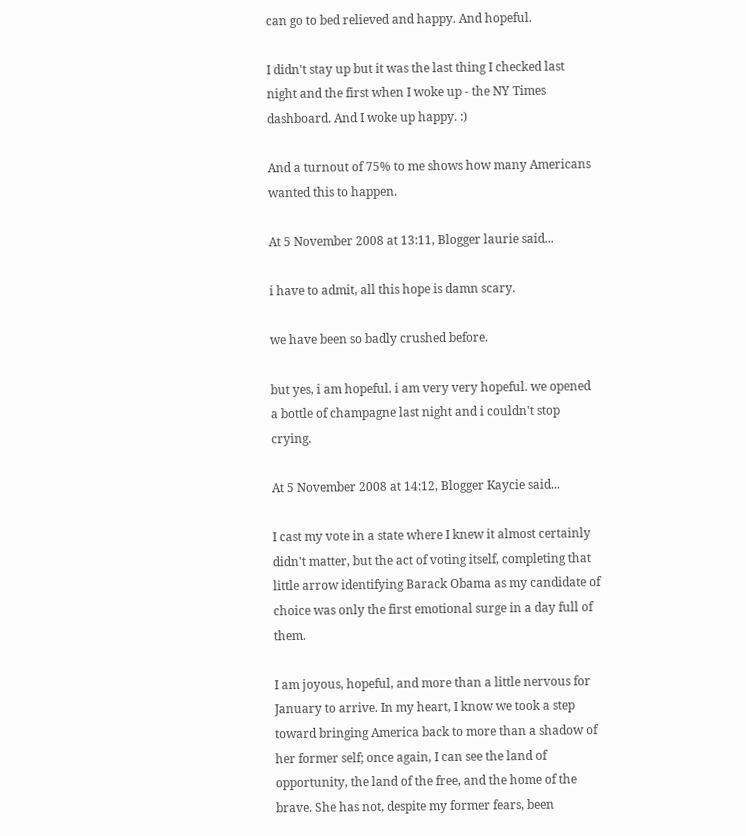can go to bed relieved and happy. And hopeful.

I didn't stay up but it was the last thing I checked last night and the first when I woke up - the NY Times dashboard. And I woke up happy. :)

And a turnout of 75% to me shows how many Americans wanted this to happen.

At 5 November 2008 at 13:11, Blogger laurie said...

i have to admit, all this hope is damn scary.

we have been so badly crushed before.

but yes, i am hopeful. i am very very hopeful. we opened a bottle of champagne last night and i couldn't stop crying.

At 5 November 2008 at 14:12, Blogger Kaycie said...

I cast my vote in a state where I knew it almost certainly didn't matter, but the act of voting itself, completing that little arrow identifying Barack Obama as my candidate of choice was only the first emotional surge in a day full of them.

I am joyous, hopeful, and more than a little nervous for January to arrive. In my heart, I know we took a step toward bringing America back to more than a shadow of her former self; once again, I can see the land of opportunity, the land of the free, and the home of the brave. She has not, despite my former fears, been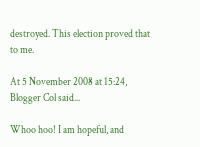destroyed. This election proved that to me.

At 5 November 2008 at 15:24, Blogger Col said...

Whoo hoo! I am hopeful, and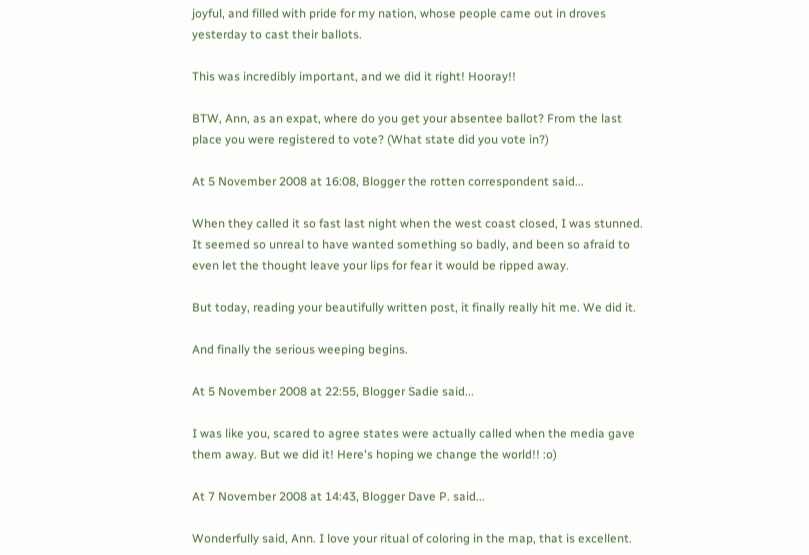joyful, and filled with pride for my nation, whose people came out in droves yesterday to cast their ballots.

This was incredibly important, and we did it right! Hooray!!

BTW, Ann, as an expat, where do you get your absentee ballot? From the last place you were registered to vote? (What state did you vote in?)

At 5 November 2008 at 16:08, Blogger the rotten correspondent said...

When they called it so fast last night when the west coast closed, I was stunned. It seemed so unreal to have wanted something so badly, and been so afraid to even let the thought leave your lips for fear it would be ripped away.

But today, reading your beautifully written post, it finally really hit me. We did it.

And finally the serious weeping begins.

At 5 November 2008 at 22:55, Blogger Sadie said...

I was like you, scared to agree states were actually called when the media gave them away. But we did it! Here's hoping we change the world!! :o)

At 7 November 2008 at 14:43, Blogger Dave P. said...

Wonderfully said, Ann. I love your ritual of coloring in the map, that is excellent.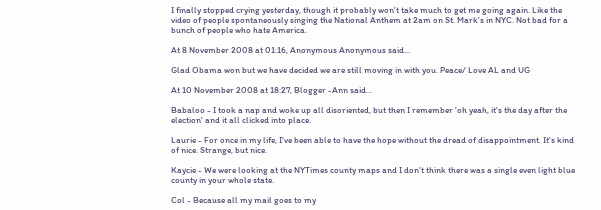I finally stopped crying yesterday, though it probably won't take much to get me going again. Like the video of people spontaneously singing the National Anthem at 2am on St. Mark's in NYC. Not bad for a bunch of people who hate America.

At 8 November 2008 at 01:16, Anonymous Anonymous said...

Glad Obama won but we have decided we are still moving in with you. Peace/ Love AL and UG

At 10 November 2008 at 18:27, Blogger -Ann said...

Babaloo - I took a nap and woke up all disoriented, but then I remember 'oh yeah, it's the day after the election' and it all clicked into place.

Laurie - For once in my life, I've been able to have the hope without the dread of disappointment. It's kind of nice. Strange, but nice.

Kaycie - We were looking at the NYTimes county maps and I don't think there was a single even light blue county in your whole state.

Col - Because all my mail goes to my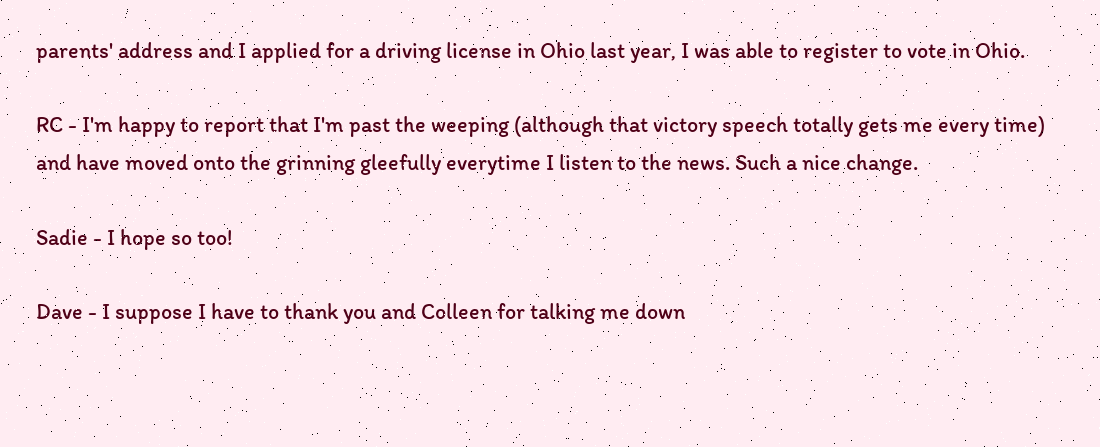parents' address and I applied for a driving license in Ohio last year, I was able to register to vote in Ohio.

RC - I'm happy to report that I'm past the weeping (although that victory speech totally gets me every time) and have moved onto the grinning gleefully everytime I listen to the news. Such a nice change.

Sadie - I hope so too!

Dave - I suppose I have to thank you and Colleen for talking me down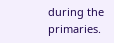during the primaries.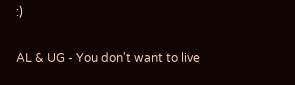:)

AL & UG - You don't want to live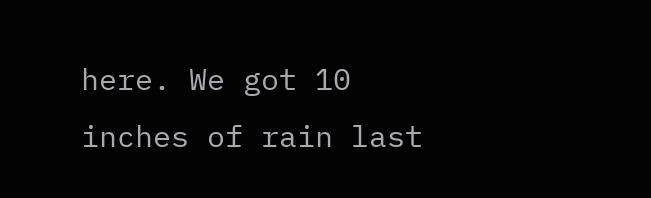here. We got 10 inches of rain last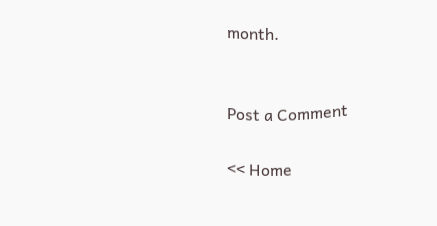month.


Post a Comment

<< Home